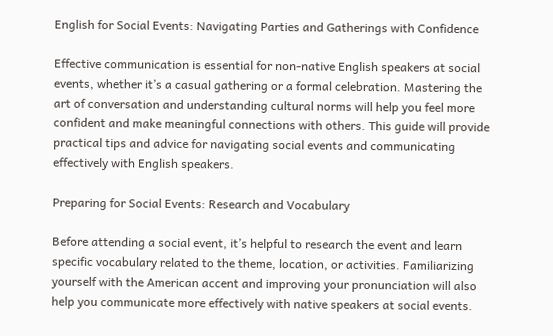English for Social Events: Navigating Parties and Gatherings with Confidence

Effective communication is essential for non-native English speakers at social events, whether it’s a casual gathering or a formal celebration. Mastering the art of conversation and understanding cultural norms will help you feel more confident and make meaningful connections with others. This guide will provide practical tips and advice for navigating social events and communicating effectively with English speakers.

Preparing for Social Events: Research and Vocabulary

Before attending a social event, it’s helpful to research the event and learn specific vocabulary related to the theme, location, or activities. Familiarizing yourself with the American accent and improving your pronunciation will also help you communicate more effectively with native speakers at social events.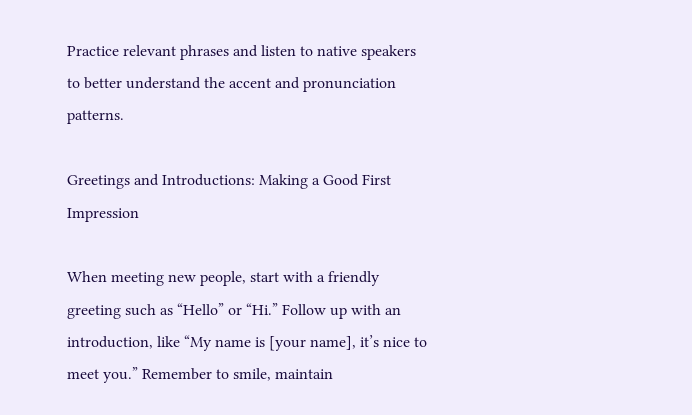Practice relevant phrases and listen to native speakers to better understand the accent and pronunciation patterns.

Greetings and Introductions: Making a Good First Impression

When meeting new people, start with a friendly greeting such as “Hello” or “Hi.” Follow up with an introduction, like “My name is [your name], it’s nice to meet you.” Remember to smile, maintain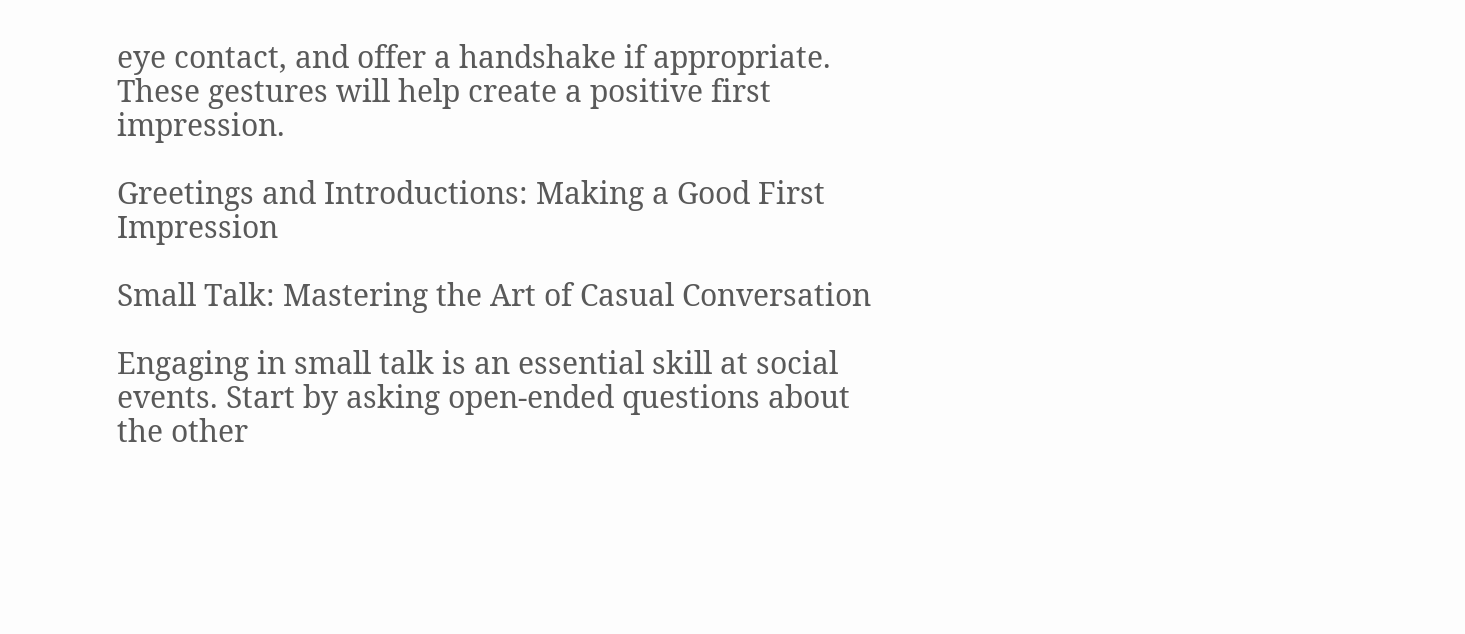eye contact, and offer a handshake if appropriate. These gestures will help create a positive first impression.

Greetings and Introductions: Making a Good First Impression

Small Talk: Mastering the Art of Casual Conversation

Engaging in small talk is an essential skill at social events. Start by asking open-ended questions about the other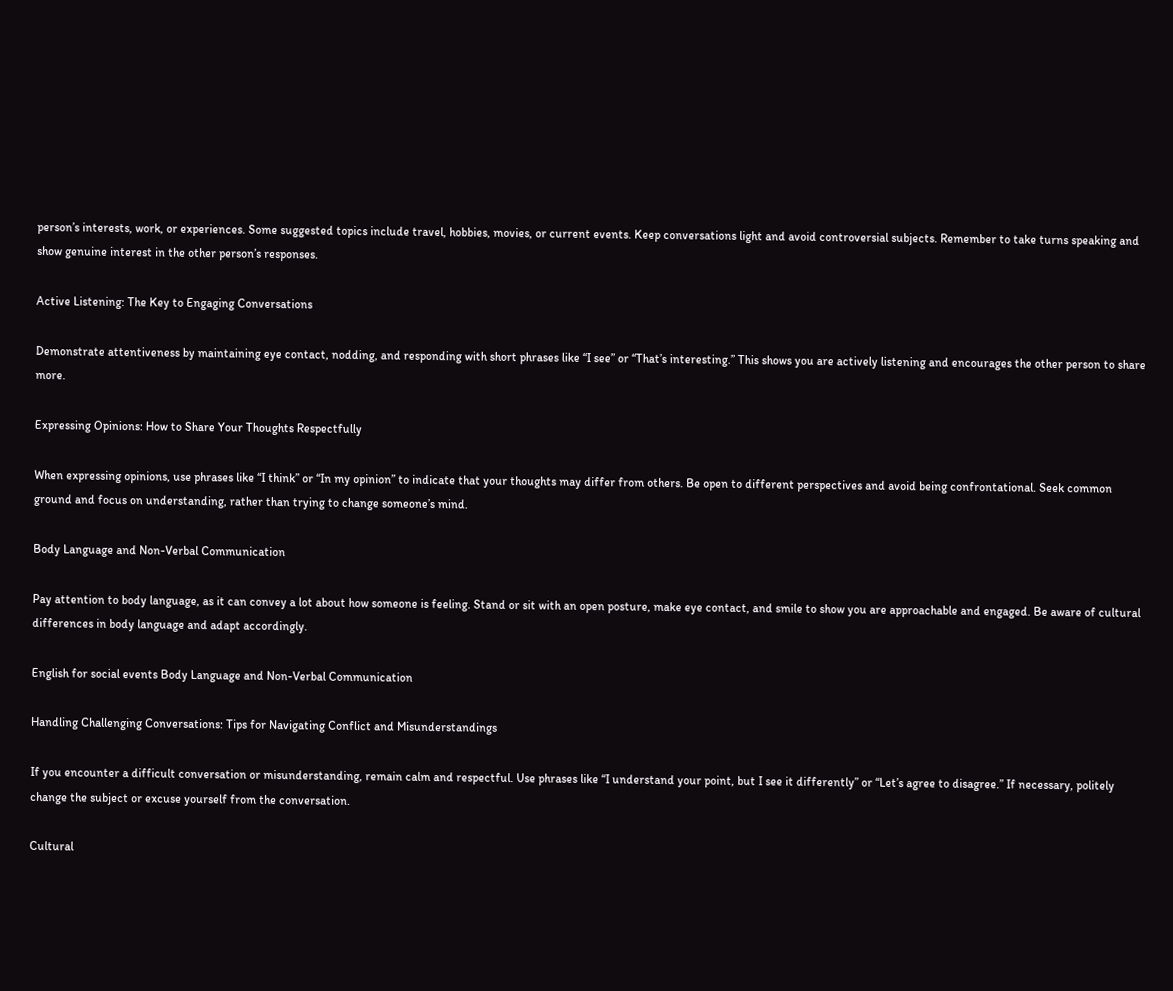person’s interests, work, or experiences. Some suggested topics include travel, hobbies, movies, or current events. Keep conversations light and avoid controversial subjects. Remember to take turns speaking and show genuine interest in the other person’s responses.

Active Listening: The Key to Engaging Conversations

Demonstrate attentiveness by maintaining eye contact, nodding, and responding with short phrases like “I see” or “That’s interesting.” This shows you are actively listening and encourages the other person to share more.

Expressing Opinions: How to Share Your Thoughts Respectfully

When expressing opinions, use phrases like “I think” or “In my opinion” to indicate that your thoughts may differ from others. Be open to different perspectives and avoid being confrontational. Seek common ground and focus on understanding, rather than trying to change someone’s mind.

Body Language and Non-Verbal Communication

Pay attention to body language, as it can convey a lot about how someone is feeling. Stand or sit with an open posture, make eye contact, and smile to show you are approachable and engaged. Be aware of cultural differences in body language and adapt accordingly.

English for social events Body Language and Non-Verbal Communication

Handling Challenging Conversations: Tips for Navigating Conflict and Misunderstandings

If you encounter a difficult conversation or misunderstanding, remain calm and respectful. Use phrases like “I understand your point, but I see it differently” or “Let’s agree to disagree.” If necessary, politely change the subject or excuse yourself from the conversation.

Cultural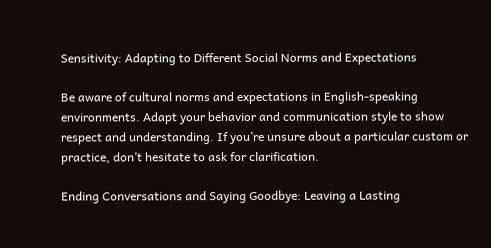Sensitivity: Adapting to Different Social Norms and Expectations

Be aware of cultural norms and expectations in English-speaking environments. Adapt your behavior and communication style to show respect and understanding. If you’re unsure about a particular custom or practice, don’t hesitate to ask for clarification.

Ending Conversations and Saying Goodbye: Leaving a Lasting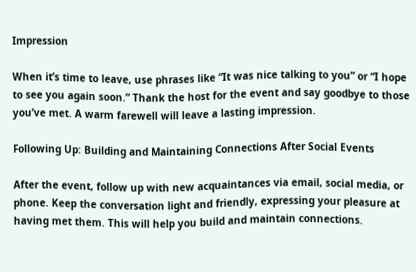Impression

When it’s time to leave, use phrases like “It was nice talking to you” or “I hope to see you again soon.” Thank the host for the event and say goodbye to those you’ve met. A warm farewell will leave a lasting impression.

Following Up: Building and Maintaining Connections After Social Events

After the event, follow up with new acquaintances via email, social media, or phone. Keep the conversation light and friendly, expressing your pleasure at having met them. This will help you build and maintain connections.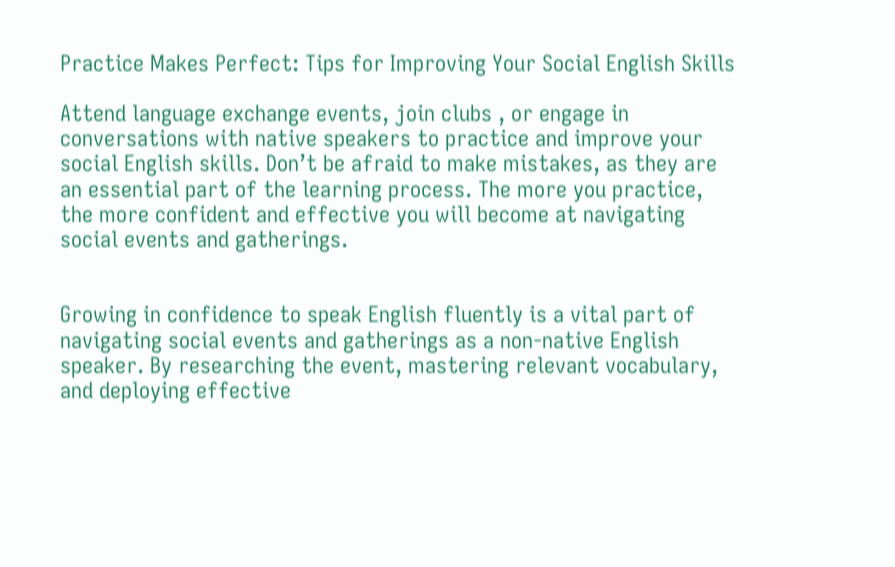Practice Makes Perfect: Tips for Improving Your Social English Skills

Attend language exchange events, join clubs , or engage in conversations with native speakers to practice and improve your social English skills. Don’t be afraid to make mistakes, as they are an essential part of the learning process. The more you practice, the more confident and effective you will become at navigating social events and gatherings.


Growing in confidence to speak English fluently is a vital part of navigating social events and gatherings as a non-native English speaker. By researching the event, mastering relevant vocabulary, and deploying effective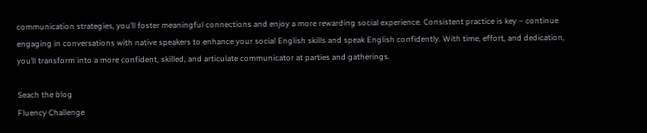communication strategies, you’ll foster meaningful connections and enjoy a more rewarding social experience. Consistent practice is key – continue engaging in conversations with native speakers to enhance your social English skills and speak English confidently. With time, effort, and dedication, you’ll transform into a more confident, skilled, and articulate communicator at parties and gatherings.

Seach the blog
Fluency Challenge